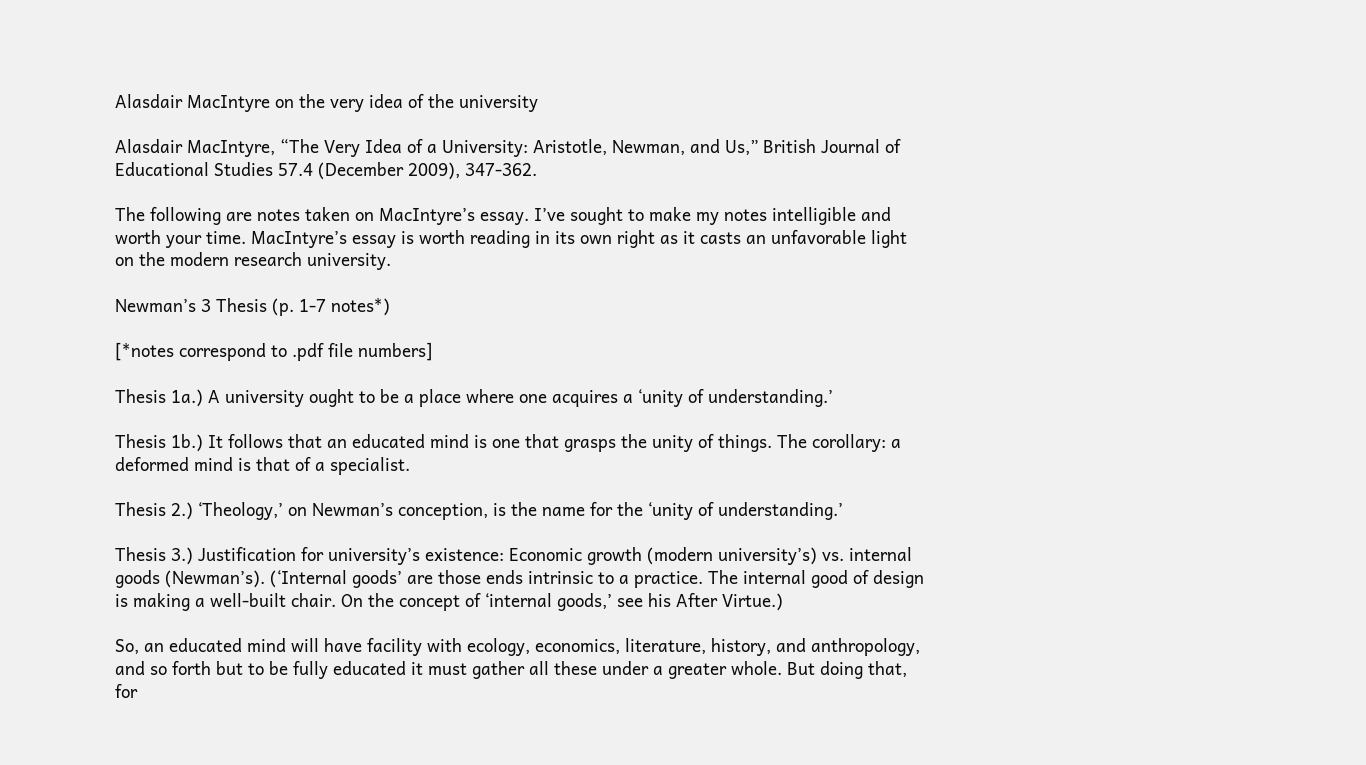Alasdair MacIntyre on the very idea of the university

Alasdair MacIntyre, “The Very Idea of a University: Aristotle, Newman, and Us,” British Journal of Educational Studies 57.4 (December 2009), 347-362.

The following are notes taken on MacIntyre’s essay. I’ve sought to make my notes intelligible and worth your time. MacIntyre’s essay is worth reading in its own right as it casts an unfavorable light on the modern research university.

Newman’s 3 Thesis (p. 1-7 notes*)

[*notes correspond to .pdf file numbers]

Thesis 1a.) A university ought to be a place where one acquires a ‘unity of understanding.’

Thesis 1b.) It follows that an educated mind is one that grasps the unity of things. The corollary: a deformed mind is that of a specialist.

Thesis 2.) ‘Theology,’ on Newman’s conception, is the name for the ‘unity of understanding.’

Thesis 3.) Justification for university’s existence: Economic growth (modern university’s) vs. internal goods (Newman’s). (‘Internal goods’ are those ends intrinsic to a practice. The internal good of design is making a well-built chair. On the concept of ‘internal goods,’ see his After Virtue.)

So, an educated mind will have facility with ecology, economics, literature, history, and anthropology, and so forth but to be fully educated it must gather all these under a greater whole. But doing that, for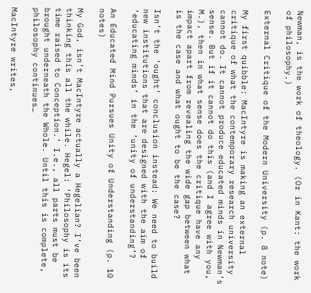Newman, is the work of theology. (Or in Kant: the work of philosophy.)

External Critique of the Modern University (p. 8 note)

My first quibble: MacIntyre is making an external critique of what the contemporary research university cannot do. It cannot produce educated minds in Newman’s sense. But if it cannot do this (and I agree with you, M.), then in what sense does the critique have any impact apart from revealing the wide gap between what is the case and what ought to be the case?

Isn’t the ‘ought’ conclusion instead: We need to build new institutions that are designed with the aim of ‘educating minds’ in the ‘unity of understanding’?

An Educated Mind Pursues Unity of Understanding (p. 10 notes)

My God, isn’t MacIntyre actually a Hegelian? I’ve been thinking this all the while. Hegel: ‘Philosophy is its time raised to Conception.’ I.e., all parts must be brought underneath the Whole. Until this is complete, philosophy continues…

MacIntyre writes,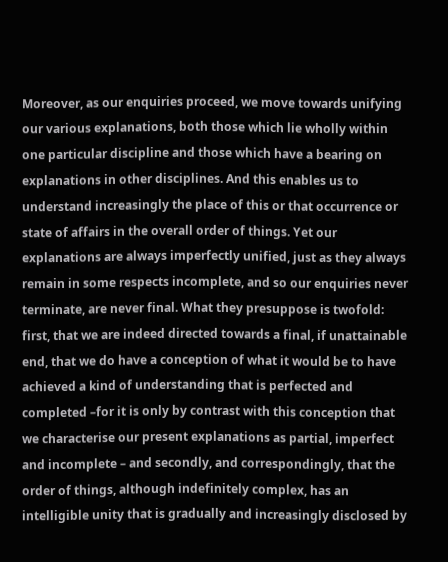Moreover, as our enquiries proceed, we move towards unifying our various explanations, both those which lie wholly within one particular discipline and those which have a bearing on explanations in other disciplines. And this enables us to understand increasingly the place of this or that occurrence or state of affairs in the overall order of things. Yet our explanations are always imperfectly unified, just as they always remain in some respects incomplete, and so our enquiries never terminate, are never final. What they presuppose is twofold: first, that we are indeed directed towards a final, if unattainable end, that we do have a conception of what it would be to have achieved a kind of understanding that is perfected and completed –for it is only by contrast with this conception that we characterise our present explanations as partial, imperfect and incomplete – and secondly, and correspondingly, that the order of things, although indefinitely complex, has an intelligible unity that is gradually and increasingly disclosed by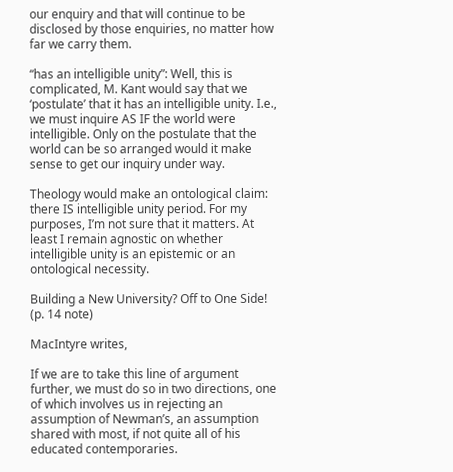our enquiry and that will continue to be disclosed by those enquiries, no matter how far we carry them.

“has an intelligible unity”: Well, this is complicated, M. Kant would say that we ‘postulate’ that it has an intelligible unity. I.e., we must inquire AS IF the world were intelligible. Only on the postulate that the world can be so arranged would it make sense to get our inquiry under way.

Theology would make an ontological claim: there IS intelligible unity period. For my purposes, I’m not sure that it matters. At least I remain agnostic on whether intelligible unity is an epistemic or an ontological necessity.

Building a New University? Off to One Side! (p. 14 note)

MacIntyre writes,

If we are to take this line of argument further, we must do so in two directions, one of which involves us in rejecting an assumption of Newman’s, an assumption shared with most, if not quite all of his educated contemporaries.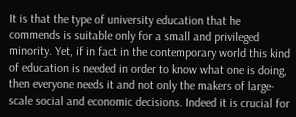It is that the type of university education that he commends is suitable only for a small and privileged minority. Yet, if in fact in the contemporary world this kind of education is needed in order to know what one is doing, then everyone needs it and not only the makers of large-scale social and economic decisions. Indeed it is crucial for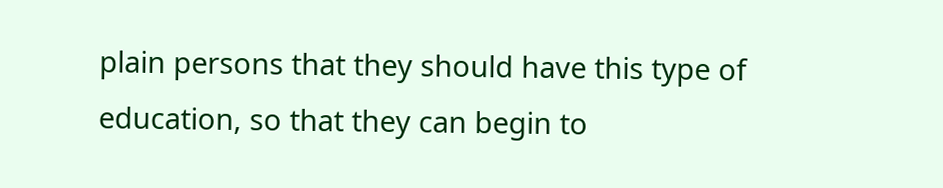plain persons that they should have this type of education, so that they can begin to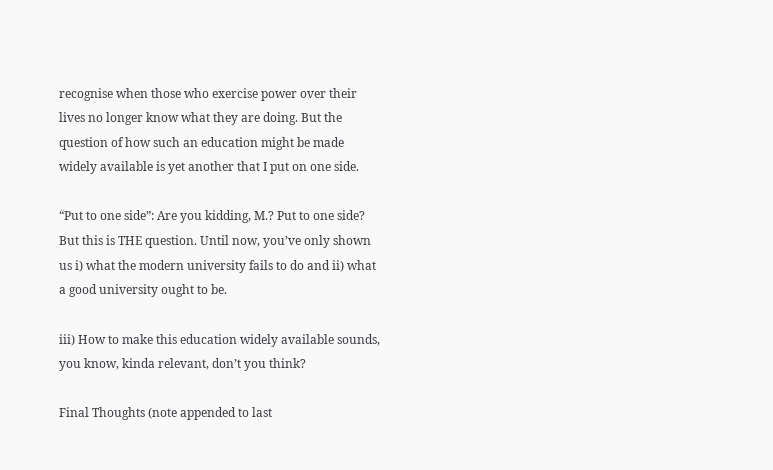recognise when those who exercise power over their lives no longer know what they are doing. But the question of how such an education might be made widely available is yet another that I put on one side.

“Put to one side”: Are you kidding, M.? Put to one side? But this is THE question. Until now, you’ve only shown us i) what the modern university fails to do and ii) what a good university ought to be.

iii) How to make this education widely available sounds, you know, kinda relevant, don’t you think?

Final Thoughts (note appended to last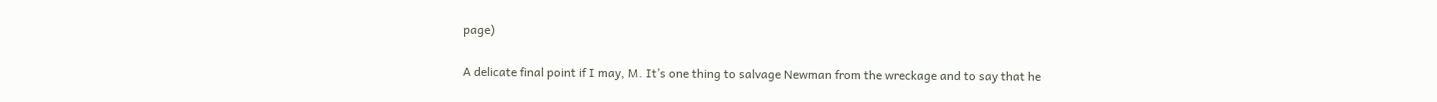page)

A delicate final point if I may, M. It’s one thing to salvage Newman from the wreckage and to say that he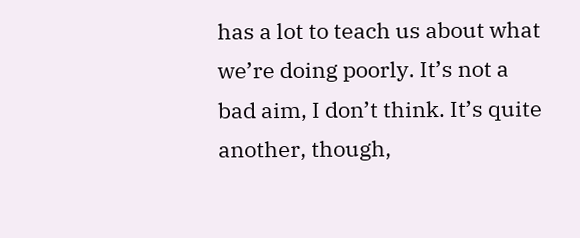has a lot to teach us about what we’re doing poorly. It’s not a bad aim, I don’t think. It’s quite another, though,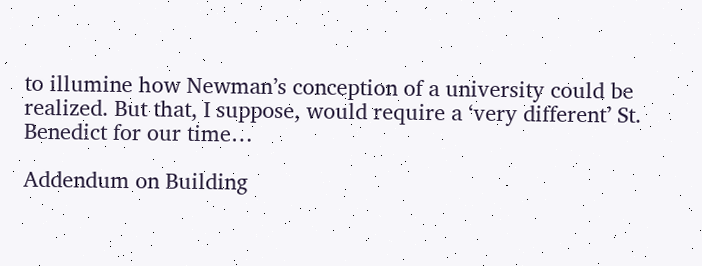to illumine how Newman’s conception of a university could be realized. But that, I suppose, would require a ‘very different’ St. Benedict for our time…

Addendum on Building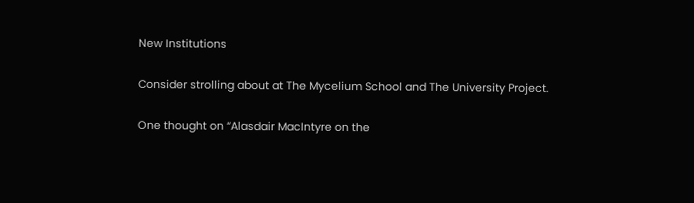New Institutions

Consider strolling about at The Mycelium School and The University Project.

One thought on “Alasdair MacIntyre on the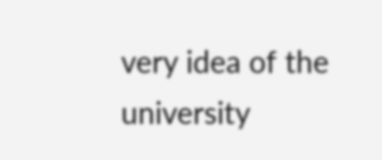very idea of the university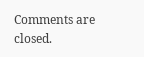Comments are closed.